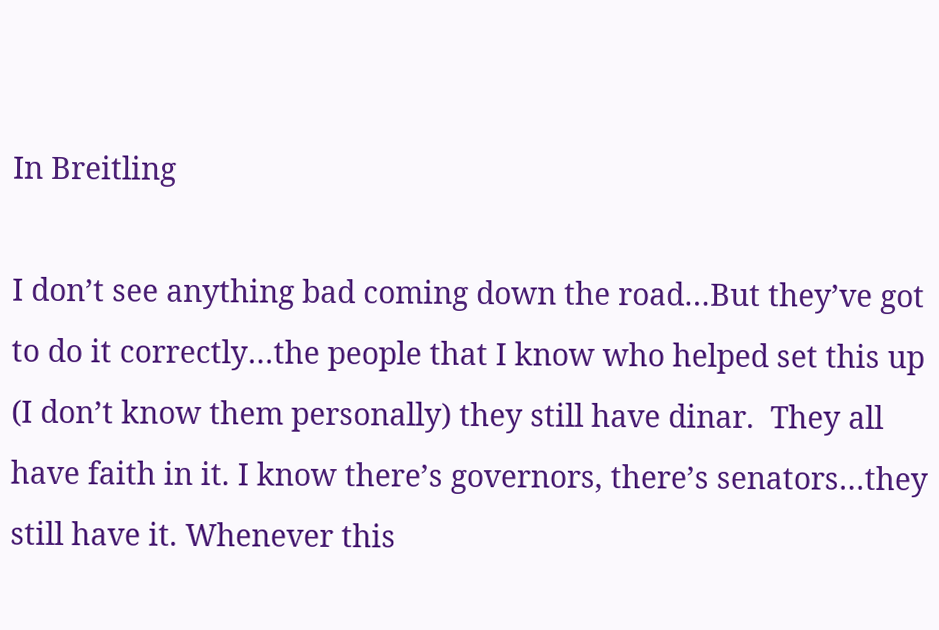In Breitling

I don’t see anything bad coming down the road…But they’ve got to do it correctly…the people that I know who helped set this up (I don’t know them personally) they still have dinar.  They all have faith in it. I know there’s governors, there’s senators…they still have it. Whenever this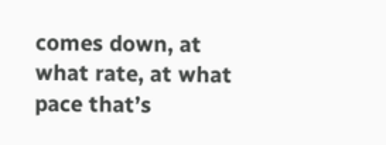comes down, at what rate, at what pace that’s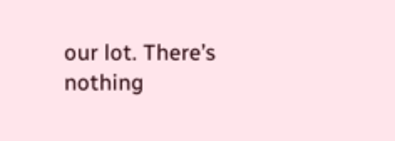our lot. There’s nothing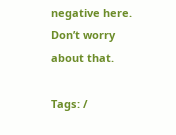negative here.  Don’t worry about that.

Tags: /